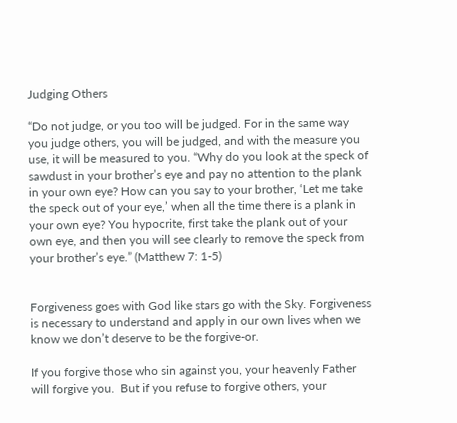Judging Others

“Do not judge, or you too will be judged. For in the same way you judge others, you will be judged, and with the measure you use, it will be measured to you. “Why do you look at the speck of sawdust in your brother’s eye and pay no attention to the plank in your own eye? How can you say to your brother, ‘Let me take the speck out of your eye,’ when all the time there is a plank in your own eye? You hypocrite, first take the plank out of your own eye, and then you will see clearly to remove the speck from your brother’s eye.” (Matthew 7: 1-5)


Forgiveness goes with God like stars go with the Sky. Forgiveness is necessary to understand and apply in our own lives when we know we don’t deserve to be the forgive-or.

If you forgive those who sin against you, your heavenly Father will forgive you.  But if you refuse to forgive others, your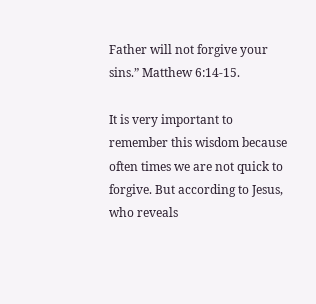Father will not forgive your sins.” Matthew 6:14-15.

It is very important to remember this wisdom because often times we are not quick to forgive. But according to Jesus, who reveals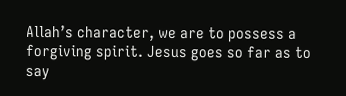Allah’s character, we are to possess a forgiving spirit. Jesus goes so far as to say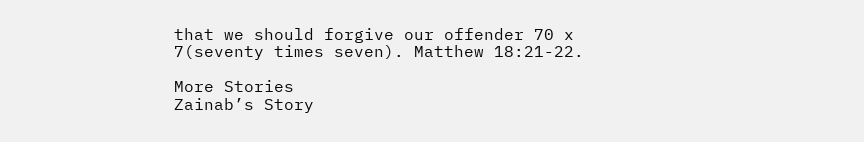that we should forgive our offender 70 x 7(seventy times seven). Matthew 18:21-22.

More Stories
Zainab’s Story